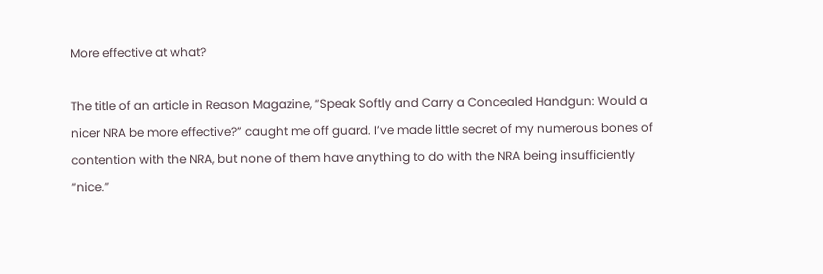More effective at what?

The title of an article in Reason Magazine, “Speak Softly and Carry a Concealed Handgun: Would a nicer NRA be more effective?” caught me off guard. I’ve made little secret of my numerous bones of contention with the NRA, but none of them have anything to do with the NRA being insufficiently “nice.”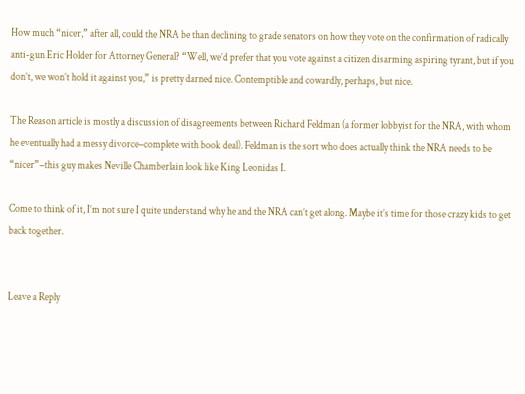How much “nicer,” after all, could the NRA be than declining to grade senators on how they vote on the confirmation of radically anti-gun Eric Holder for Attorney General? “Well, we’d prefer that you vote against a citizen disarming aspiring tyrant, but if you don’t, we won’t hold it against you,” is pretty darned nice. Contemptible and cowardly, perhaps, but nice.

The Reason article is mostly a discussion of disagreements between Richard Feldman (a former lobbyist for the NRA, with whom he eventually had a messy divorce–complete with book deal). Feldman is the sort who does actually think the NRA needs to be “nicer”–this guy makes Neville Chamberlain look like King Leonidas I.

Come to think of it, I’m not sure I quite understand why he and the NRA can’t get along. Maybe it’s time for those crazy kids to get back together.


Leave a Reply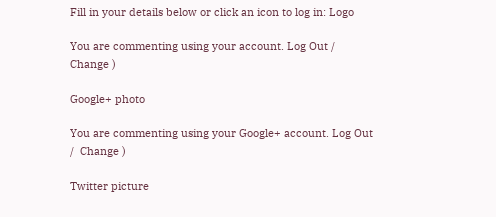Fill in your details below or click an icon to log in: Logo

You are commenting using your account. Log Out /  Change )

Google+ photo

You are commenting using your Google+ account. Log Out /  Change )

Twitter picture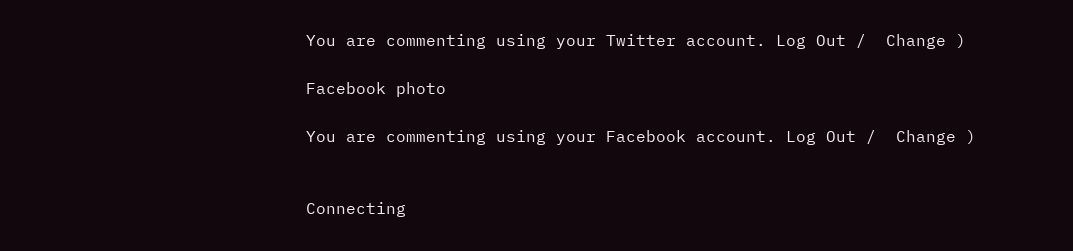You are commenting using your Twitter account. Log Out /  Change )

Facebook photo

You are commenting using your Facebook account. Log Out /  Change )


Connecting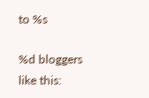to %s

%d bloggers like this: